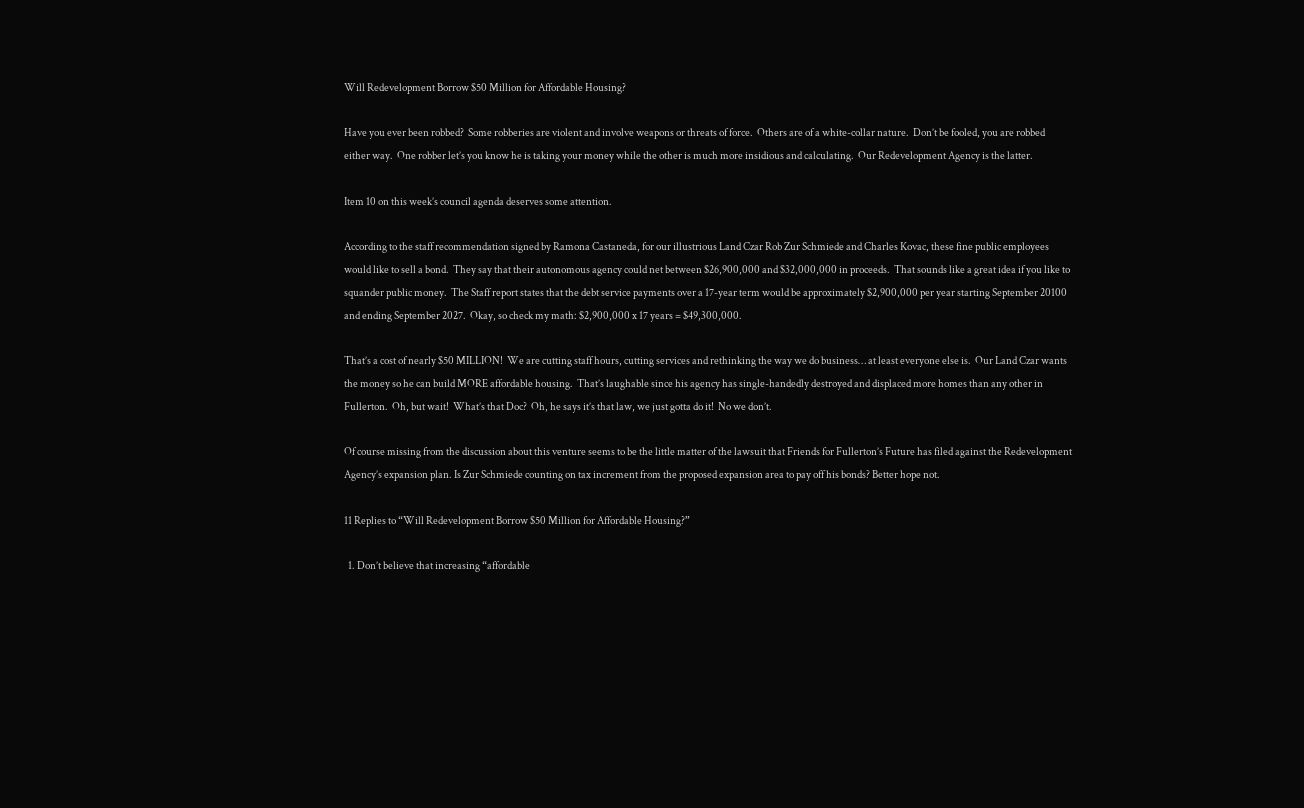Will Redevelopment Borrow $50 Million for Affordable Housing?

Have you ever been robbed?  Some robberies are violent and involve weapons or threats of force.  Others are of a white-collar nature.  Don’t be fooled, you are robbed either way.  One robber let’s you know he is taking your money while the other is much more insidious and calculating.  Our Redevelopment Agency is the latter.

Item 10 on this week’s council agenda deserves some attention.

According to the staff recommendation signed by Ramona Castaneda, for our illustrious Land Czar Rob Zur Schmiede and Charles Kovac, these fine public employees would like to sell a bond.  They say that their autonomous agency could net between $26,900,000 and $32,000,000 in proceeds.  That sounds like a great idea if you like to squander public money.  The Staff report states that the debt service payments over a 17-year term would be approximately $2,900,000 per year starting September 20100 and ending September 2027.  Okay, so check my math: $2,900,000 x 17 years = $49,300,000.

That’s a cost of nearly $50 MILLION!  We are cutting staff hours, cutting services and rethinking the way we do business… at least everyone else is.  Our Land Czar wants the money so he can build MORE affordable housing.  That’s laughable since his agency has single-handedly destroyed and displaced more homes than any other in Fullerton.  Oh, but wait!  What’s that Doc?  Oh, he says it’s that law, we just gotta do it!  No we don’t.

Of course missing from the discussion about this venture seems to be the little matter of the lawsuit that Friends for Fullerton’s Future has filed against the Redevelopment Agency’s expansion plan. Is Zur Schmiede counting on tax increment from the proposed expansion area to pay off his bonds? Better hope not.

11 Replies to “Will Redevelopment Borrow $50 Million for Affordable Housing?”

  1. Don’t believe that increasing “affordable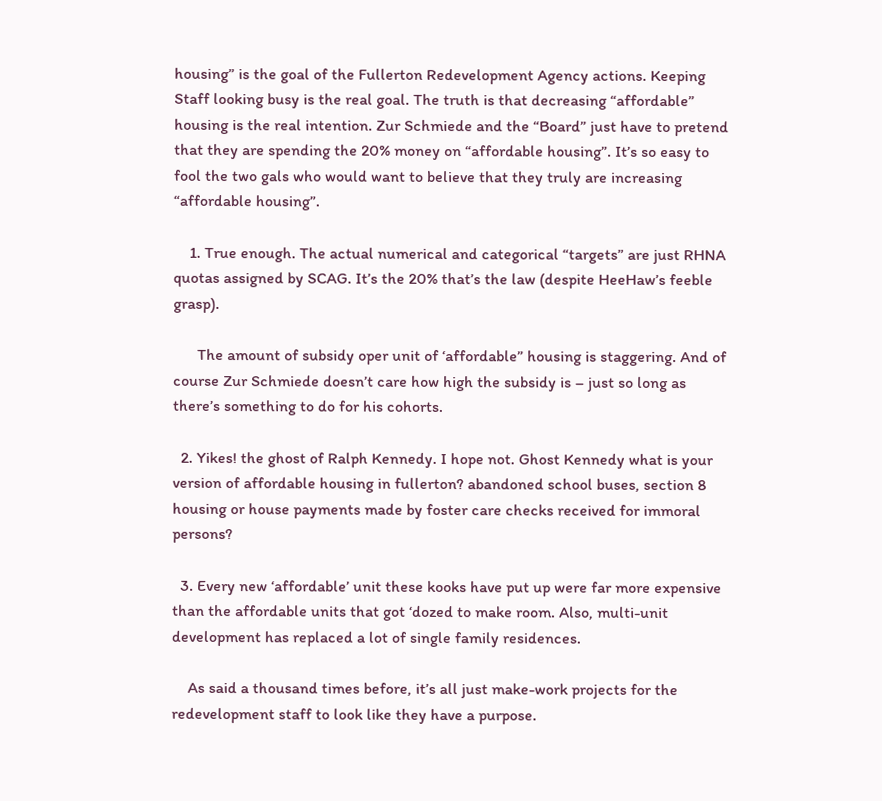housing” is the goal of the Fullerton Redevelopment Agency actions. Keeping Staff looking busy is the real goal. The truth is that decreasing “affordable” housing is the real intention. Zur Schmiede and the “Board” just have to pretend that they are spending the 20% money on “affordable housing”. It’s so easy to fool the two gals who would want to believe that they truly are increasing “affordable housing”.

    1. True enough. The actual numerical and categorical “targets” are just RHNA quotas assigned by SCAG. It’s the 20% that’s the law (despite HeeHaw’s feeble grasp).

      The amount of subsidy oper unit of ‘affordable” housing is staggering. And of course Zur Schmiede doesn’t care how high the subsidy is – just so long as there’s something to do for his cohorts.

  2. Yikes! the ghost of Ralph Kennedy. I hope not. Ghost Kennedy what is your version of affordable housing in fullerton? abandoned school buses, section 8 housing or house payments made by foster care checks received for immoral persons?

  3. Every new ‘affordable’ unit these kooks have put up were far more expensive than the affordable units that got ‘dozed to make room. Also, multi-unit development has replaced a lot of single family residences.

    As said a thousand times before, it’s all just make-work projects for the redevelopment staff to look like they have a purpose.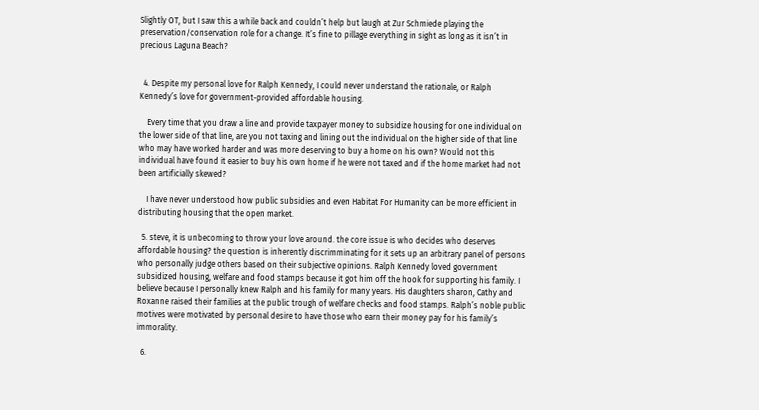Slightly OT, but I saw this a while back and couldn’t help but laugh at Zur Schmiede playing the preservation/conservation role for a change. It’s fine to pillage everything in sight as long as it isn’t in precious Laguna Beach?


  4. Despite my personal love for Ralph Kennedy, I could never understand the rationale, or Ralph Kennedy’s love for government-provided affordable housing.

    Every time that you draw a line and provide taxpayer money to subsidize housing for one individual on the lower side of that line, are you not taxing and lining out the individual on the higher side of that line who may have worked harder and was more deserving to buy a home on his own? Would not this individual have found it easier to buy his own home if he were not taxed and if the home market had not been artificially skewed?

    I have never understood how public subsidies and even Habitat For Humanity can be more efficient in distributing housing that the open market.

  5. steve, it is unbecoming to throw your love around. the core issue is who decides who deserves affordable housing? the question is inherently discrimminating for it sets up an arbitrary panel of persons who personally judge others based on their subjective opinions. Ralph Kennedy loved government subsidized housing, welfare and food stamps because it got him off the hook for supporting his family. I believe because I personally knew Ralph and his family for many years. His daughters sharon, Cathy and Roxanne raised their families at the public trough of welfare checks and food stamps. Ralph’s noble public motives were motivated by personal desire to have those who earn their money pay for his family’s immorality.

  6.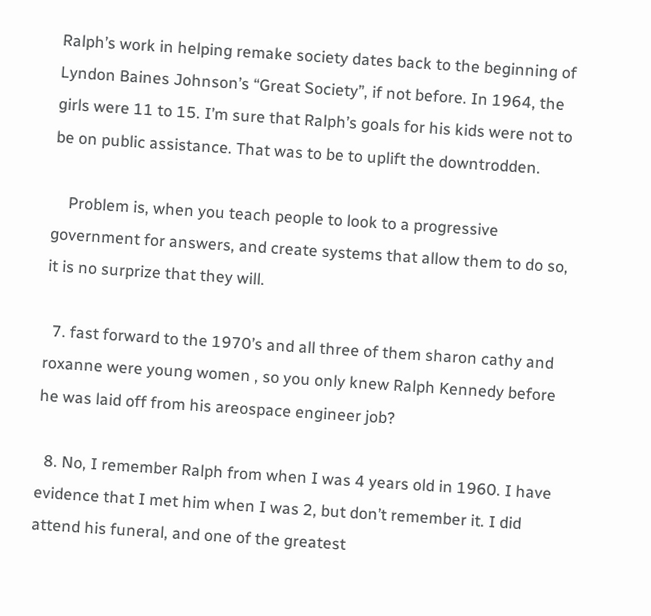Ralph’s work in helping remake society dates back to the beginning of Lyndon Baines Johnson’s “Great Society”, if not before. In 1964, the girls were 11 to 15. I’m sure that Ralph’s goals for his kids were not to be on public assistance. That was to be to uplift the downtrodden.

    Problem is, when you teach people to look to a progressive government for answers, and create systems that allow them to do so, it is no surprize that they will.

  7. fast forward to the 1970’s and all three of them sharon cathy and roxanne were young women , so you only knew Ralph Kennedy before he was laid off from his areospace engineer job?

  8. No, I remember Ralph from when I was 4 years old in 1960. I have evidence that I met him when I was 2, but don’t remember it. I did attend his funeral, and one of the greatest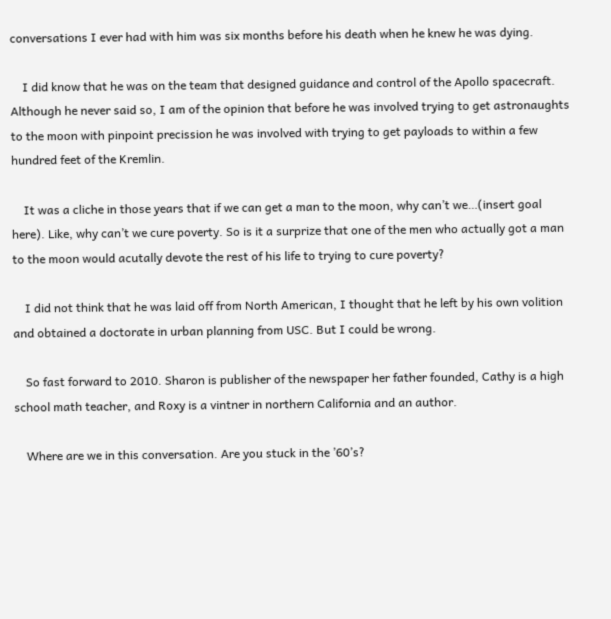conversations I ever had with him was six months before his death when he knew he was dying.

    I did know that he was on the team that designed guidance and control of the Apollo spacecraft. Although he never said so, I am of the opinion that before he was involved trying to get astronaughts to the moon with pinpoint precission he was involved with trying to get payloads to within a few hundred feet of the Kremlin.

    It was a cliche in those years that if we can get a man to the moon, why can’t we…(insert goal here). Like, why can’t we cure poverty. So is it a surprize that one of the men who actually got a man to the moon would acutally devote the rest of his life to trying to cure poverty?

    I did not think that he was laid off from North American, I thought that he left by his own volition and obtained a doctorate in urban planning from USC. But I could be wrong.

    So fast forward to 2010. Sharon is publisher of the newspaper her father founded, Cathy is a high school math teacher, and Roxy is a vintner in northern California and an author.

    Where are we in this conversation. Are you stuck in the ’60’s?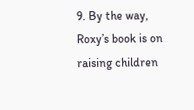9. By the way, Roxy’s book is on raising children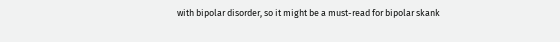with bipolar disorder, so it might be a must-read for bipolar skank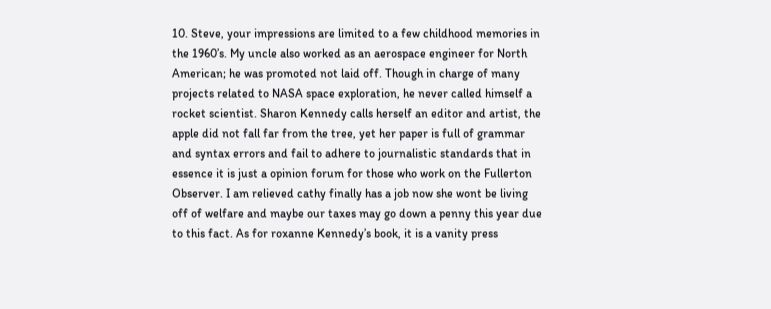10. Steve, your impressions are limited to a few childhood memories in the 1960’s. My uncle also worked as an aerospace engineer for North American; he was promoted not laid off. Though in charge of many projects related to NASA space exploration, he never called himself a rocket scientist. Sharon Kennedy calls herself an editor and artist, the apple did not fall far from the tree, yet her paper is full of grammar and syntax errors and fail to adhere to journalistic standards that in essence it is just a opinion forum for those who work on the Fullerton Observer. I am relieved cathy finally has a job now she wont be living off of welfare and maybe our taxes may go down a penny this year due to this fact. As for roxanne Kennedy’s book, it is a vanity press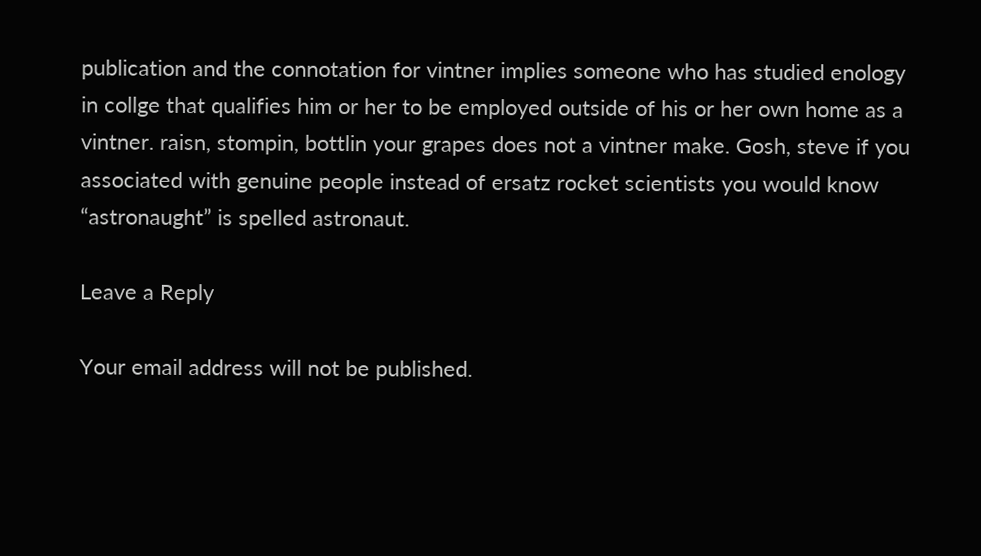publication and the connotation for vintner implies someone who has studied enology in collge that qualifies him or her to be employed outside of his or her own home as a vintner. raisn, stompin, bottlin your grapes does not a vintner make. Gosh, steve if you associated with genuine people instead of ersatz rocket scientists you would know “astronaught” is spelled astronaut.

Leave a Reply

Your email address will not be published.